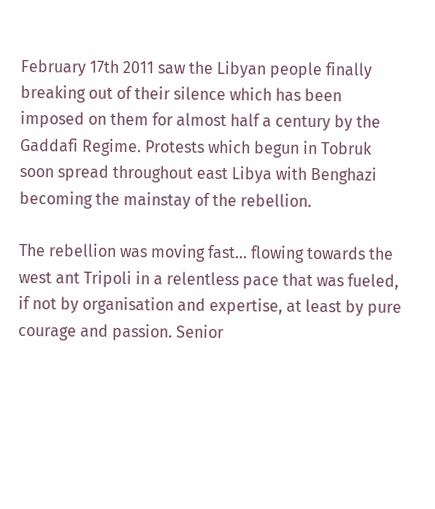February 17th 2011 saw the Libyan people finally breaking out of their silence which has been imposed on them for almost half a century by the Gaddafi Regime. Protests which begun in Tobruk soon spread throughout east Libya with Benghazi becoming the mainstay of the rebellion.

The rebellion was moving fast... flowing towards the west ant Tripoli in a relentless pace that was fueled, if not by organisation and expertise, at least by pure courage and passion. Senior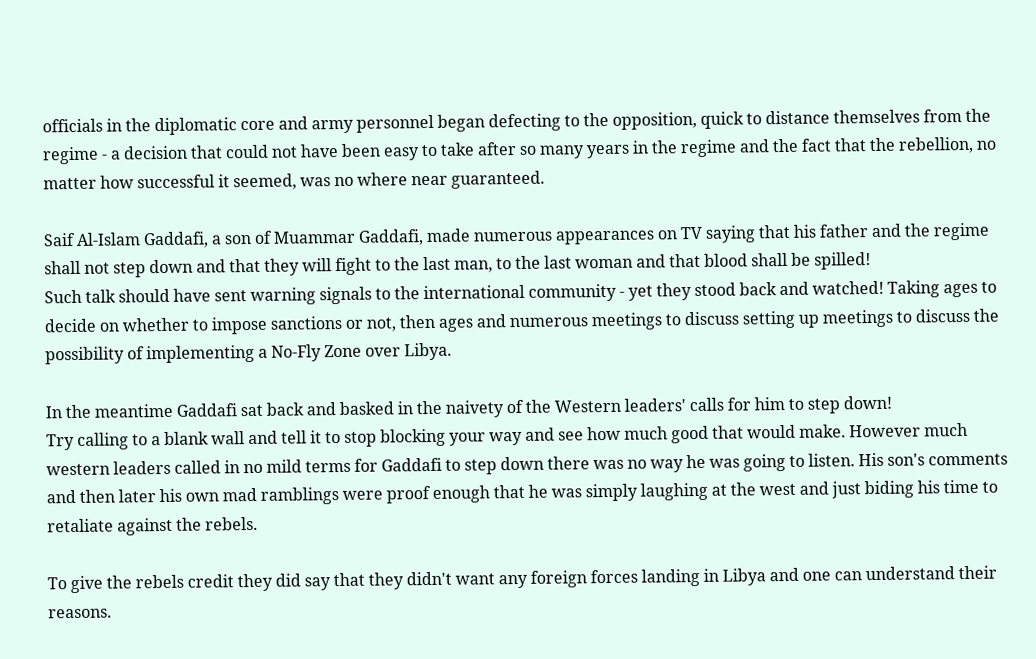officials in the diplomatic core and army personnel began defecting to the opposition, quick to distance themselves from the regime - a decision that could not have been easy to take after so many years in the regime and the fact that the rebellion, no matter how successful it seemed, was no where near guaranteed.

Saif Al-Islam Gaddafi, a son of Muammar Gaddafi, made numerous appearances on TV saying that his father and the regime shall not step down and that they will fight to the last man, to the last woman and that blood shall be spilled!
Such talk should have sent warning signals to the international community - yet they stood back and watched! Taking ages to decide on whether to impose sanctions or not, then ages and numerous meetings to discuss setting up meetings to discuss the possibility of implementing a No-Fly Zone over Libya.

In the meantime Gaddafi sat back and basked in the naivety of the Western leaders' calls for him to step down!
Try calling to a blank wall and tell it to stop blocking your way and see how much good that would make. However much western leaders called in no mild terms for Gaddafi to step down there was no way he was going to listen. His son's comments and then later his own mad ramblings were proof enough that he was simply laughing at the west and just biding his time to retaliate against the rebels.

To give the rebels credit they did say that they didn't want any foreign forces landing in Libya and one can understand their reasons.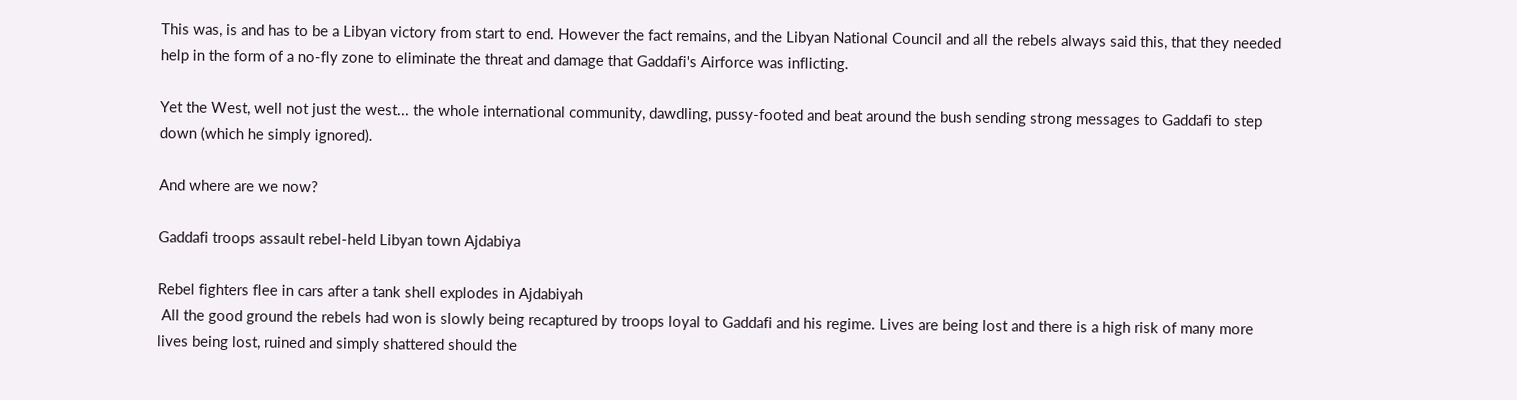This was, is and has to be a Libyan victory from start to end. However the fact remains, and the Libyan National Council and all the rebels always said this, that they needed help in the form of a no-fly zone to eliminate the threat and damage that Gaddafi's Airforce was inflicting.

Yet the West, well not just the west... the whole international community, dawdling, pussy-footed and beat around the bush sending strong messages to Gaddafi to step down (which he simply ignored).

And where are we now?

Gaddafi troops assault rebel-held Libyan town Ajdabiya

Rebel fighters flee in cars after a tank shell explodes in Ajdabiyah
 All the good ground the rebels had won is slowly being recaptured by troops loyal to Gaddafi and his regime. Lives are being lost and there is a high risk of many more lives being lost, ruined and simply shattered should the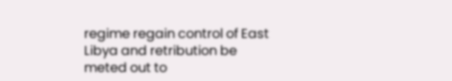regime regain control of East Libya and retribution be meted out to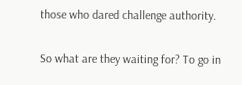those who dared challenge authority.

So what are they waiting for? To go in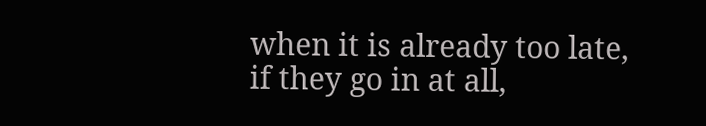when it is already too late, if they go in at all,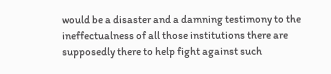would be a disaster and a damning testimony to the ineffectualness of all those institutions there are supposedly there to help fight against such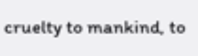cruelty to mankind, to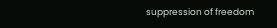suppression of freedom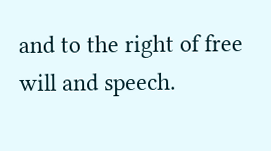and to the right of free will and speech.